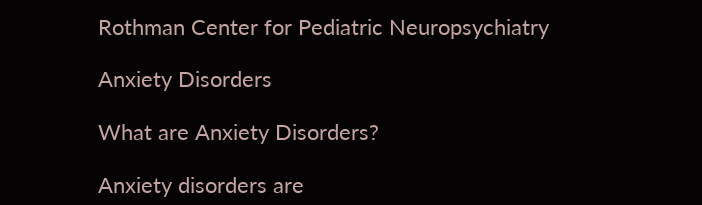Rothman Center for Pediatric Neuropsychiatry

Anxiety Disorders

What are Anxiety Disorders?

Anxiety disorders are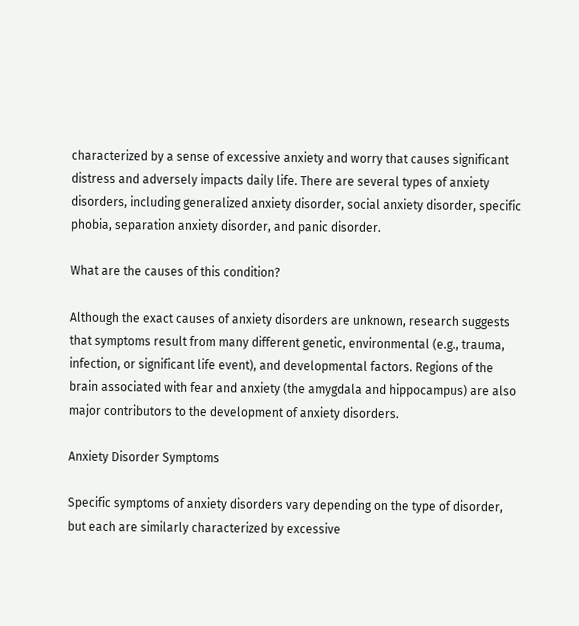characterized by a sense of excessive anxiety and worry that causes significant distress and adversely impacts daily life. There are several types of anxiety disorders, including generalized anxiety disorder, social anxiety disorder, specific phobia, separation anxiety disorder, and panic disorder.

What are the causes of this condition?

Although the exact causes of anxiety disorders are unknown, research suggests that symptoms result from many different genetic, environmental (e.g., trauma, infection, or significant life event), and developmental factors. Regions of the brain associated with fear and anxiety (the amygdala and hippocampus) are also major contributors to the development of anxiety disorders.

Anxiety Disorder Symptoms

Specific symptoms of anxiety disorders vary depending on the type of disorder, but each are similarly characterized by excessive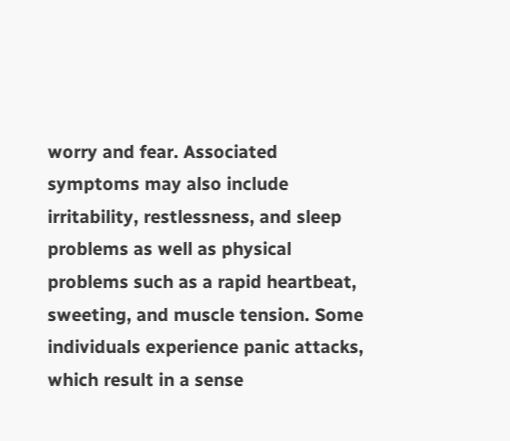worry and fear. Associated symptoms may also include irritability, restlessness, and sleep problems as well as physical problems such as a rapid heartbeat, sweeting, and muscle tension. Some individuals experience panic attacks, which result in a sense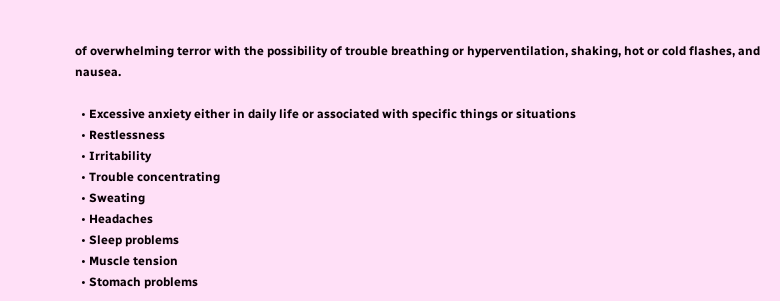of overwhelming terror with the possibility of trouble breathing or hyperventilation, shaking, hot or cold flashes, and nausea.

  • Excessive anxiety either in daily life or associated with specific things or situations
  • Restlessness
  • Irritability
  • Trouble concentrating
  • Sweating
  • Headaches
  • Sleep problems
  • Muscle tension
  • Stomach problems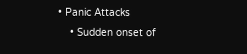• Panic Attacks
    • Sudden onset of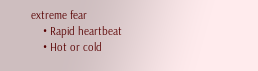extreme fear
    • Rapid heartbeat
    • Hot or cold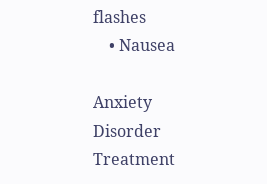flashes
    • Nausea

Anxiety Disorder Treatment